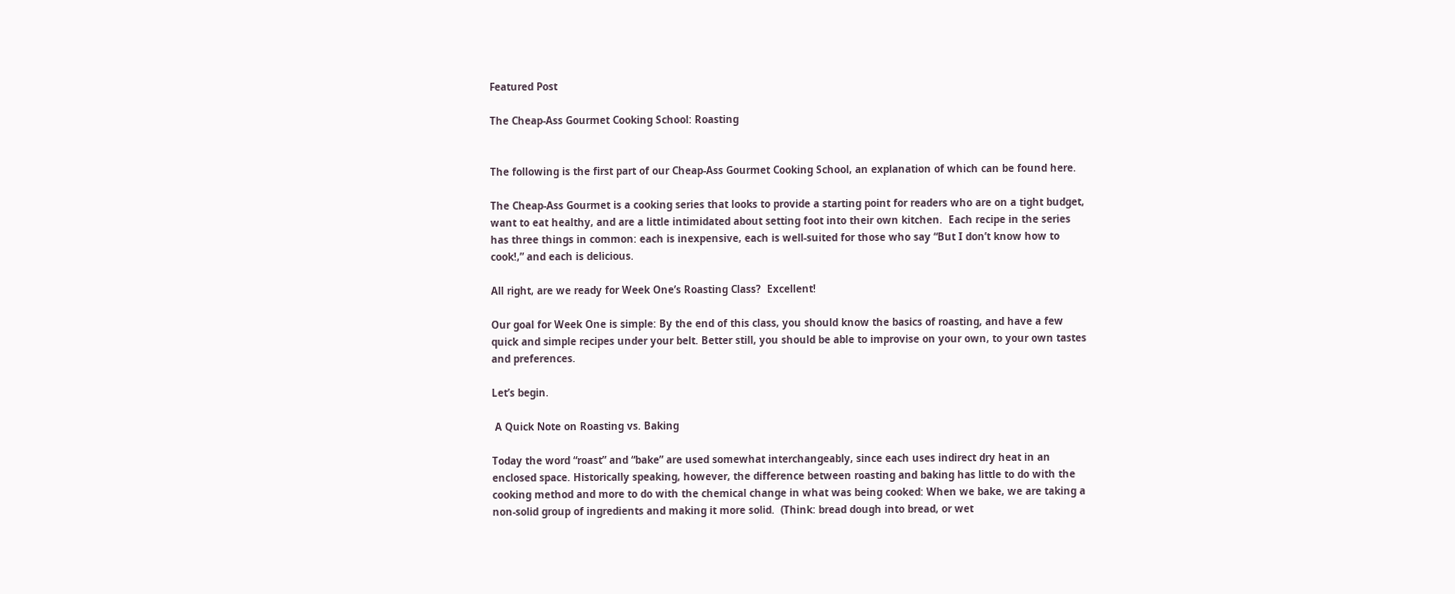Featured Post

The Cheap-Ass Gourmet Cooking School: Roasting


The following is the first part of our Cheap-Ass Gourmet Cooking School, an explanation of which can be found here.

The Cheap-Ass Gourmet is a cooking series that looks to provide a starting point for readers who are on a tight budget, want to eat healthy, and are a little intimidated about setting foot into their own kitchen.  Each recipe in the series has three things in common: each is inexpensive, each is well-suited for those who say “But I don’t know how to cook!,” and each is delicious.

All right, are we ready for Week One’s Roasting Class?  Excellent!

Our goal for Week One is simple: By the end of this class, you should know the basics of roasting, and have a few quick and simple recipes under your belt. Better still, you should be able to improvise on your own, to your own tastes and preferences.

Let’s begin.

 A Quick Note on Roasting vs. Baking

Today the word “roast” and “bake” are used somewhat interchangeably, since each uses indirect dry heat in an enclosed space. Historically speaking, however, the difference between roasting and baking has little to do with the cooking method and more to do with the chemical change in what was being cooked: When we bake, we are taking a non-solid group of ingredients and making it more solid.  (Think: bread dough into bread, or wet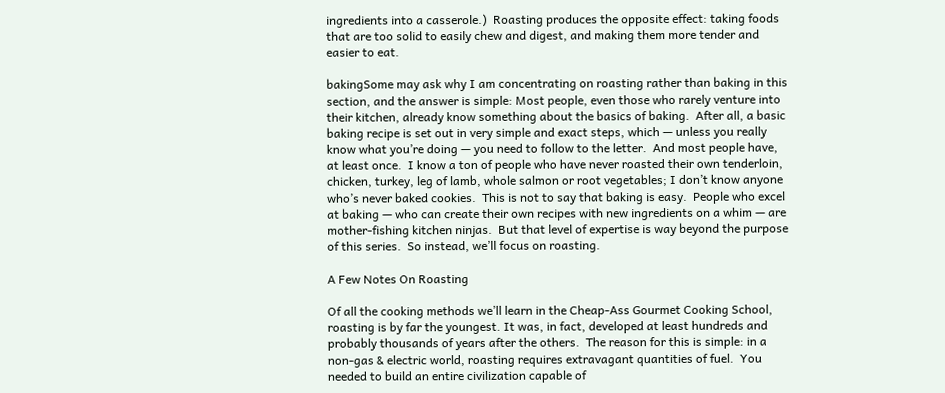ingredients into a casserole.)  Roasting produces the opposite effect: taking foods that are too solid to easily chew and digest, and making them more tender and easier to eat.

bakingSome may ask why I am concentrating on roasting rather than baking in this section, and the answer is simple: Most people, even those who rarely venture into their kitchen, already know something about the basics of baking.  After all, a basic baking recipe is set out in very simple and exact steps, which — unless you really know what you’re doing — you need to follow to the letter.  And most people have, at least once.  I know a ton of people who have never roasted their own tenderloin, chicken, turkey, leg of lamb, whole salmon or root vegetables; I don’t know anyone who’s never baked cookies.  This is not to say that baking is easy.  People who excel at baking — who can create their own recipes with new ingredients on a whim — are mother-fishing kitchen ninjas.  But that level of expertise is way beyond the purpose of this series.  So instead, we’ll focus on roasting.

A Few Notes On Roasting

Of all the cooking methods we’ll learn in the Cheap-Ass Gourmet Cooking School, roasting is by far the youngest. It was, in fact, developed at least hundreds and probably thousands of years after the others.  The reason for this is simple: in a non-gas & electric world, roasting requires extravagant quantities of fuel.  You needed to build an entire civilization capable of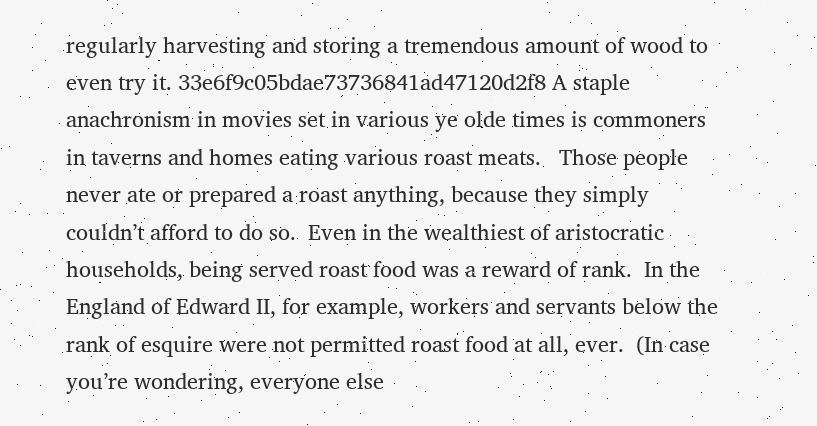regularly harvesting and storing a tremendous amount of wood to even try it. 33e6f9c05bdae73736841ad47120d2f8 A staple anachronism in movies set in various ye olde times is commoners in taverns and homes eating various roast meats.   Those people never ate or prepared a roast anything, because they simply couldn’t afford to do so.  Even in the wealthiest of aristocratic households, being served roast food was a reward of rank.  In the England of Edward II, for example, workers and servants below the rank of esquire were not permitted roast food at all, ever.  (In case you’re wondering, everyone else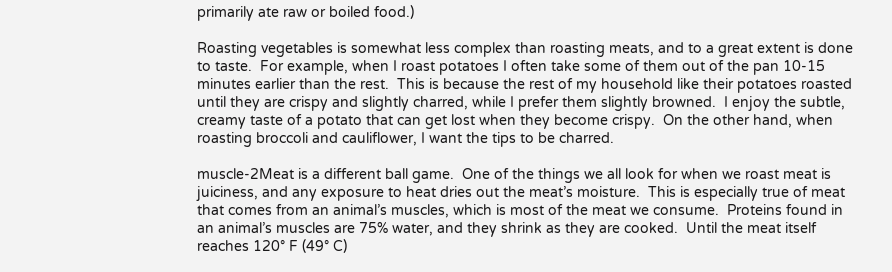primarily ate raw or boiled food.)

Roasting vegetables is somewhat less complex than roasting meats, and to a great extent is done to taste.  For example, when I roast potatoes I often take some of them out of the pan 10-15 minutes earlier than the rest.  This is because the rest of my household like their potatoes roasted until they are crispy and slightly charred, while I prefer them slightly browned.  I enjoy the subtle, creamy taste of a potato that can get lost when they become crispy.  On the other hand, when roasting broccoli and cauliflower, I want the tips to be charred.

muscle-2Meat is a different ball game.  One of the things we all look for when we roast meat is juiciness, and any exposure to heat dries out the meat’s moisture.  This is especially true of meat that comes from an animal’s muscles, which is most of the meat we consume.  Proteins found in an animal’s muscles are 75% water, and they shrink as they are cooked.  Until the meat itself reaches 120° F (49° C)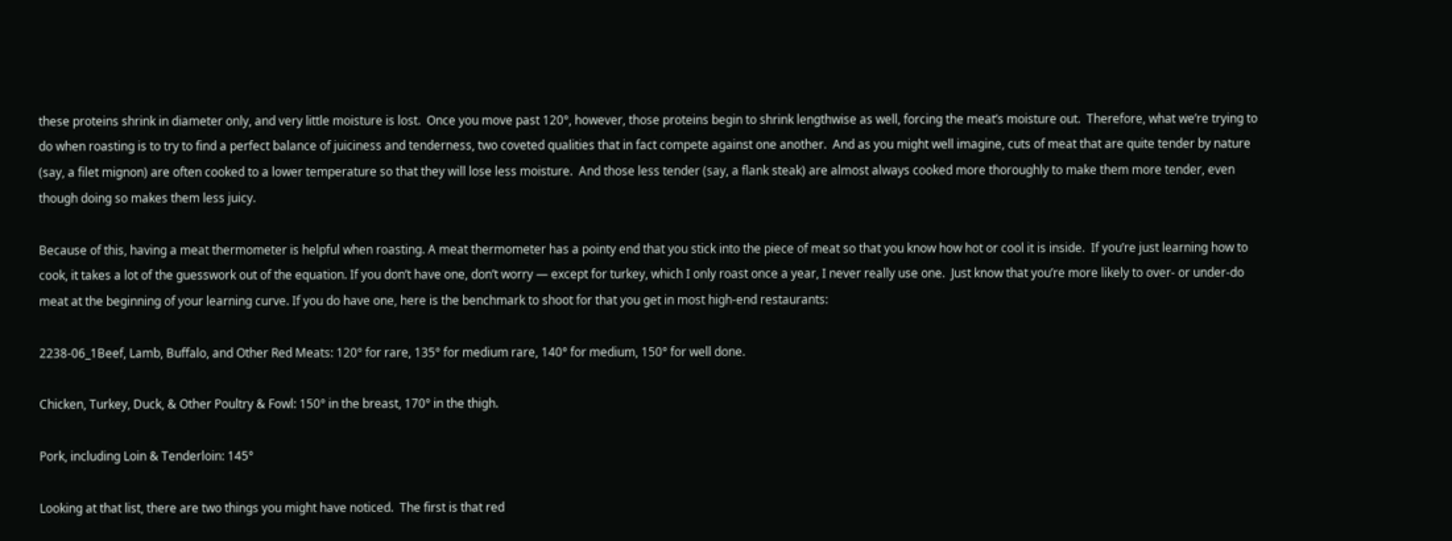these proteins shrink in diameter only, and very little moisture is lost.  Once you move past 120°, however, those proteins begin to shrink lengthwise as well, forcing the meat’s moisture out.  Therefore, what we’re trying to do when roasting is to try to find a perfect balance of juiciness and tenderness, two coveted qualities that in fact compete against one another.  And as you might well imagine, cuts of meat that are quite tender by nature (say, a filet mignon) are often cooked to a lower temperature so that they will lose less moisture.  And those less tender (say, a flank steak) are almost always cooked more thoroughly to make them more tender, even though doing so makes them less juicy.

Because of this, having a meat thermometer is helpful when roasting. A meat thermometer has a pointy end that you stick into the piece of meat so that you know how hot or cool it is inside.  If you’re just learning how to cook, it takes a lot of the guesswork out of the equation. If you don’t have one, don’t worry — except for turkey, which I only roast once a year, I never really use one.  Just know that you’re more likely to over- or under-do meat at the beginning of your learning curve. If you do have one, here is the benchmark to shoot for that you get in most high-end restaurants:

2238-06_1Beef, Lamb, Buffalo, and Other Red Meats: 120° for rare, 135° for medium rare, 140° for medium, 150° for well done.

Chicken, Turkey, Duck, & Other Poultry & Fowl: 150° in the breast, 170° in the thigh.

Pork, including Loin & Tenderloin: 145°

Looking at that list, there are two things you might have noticed.  The first is that red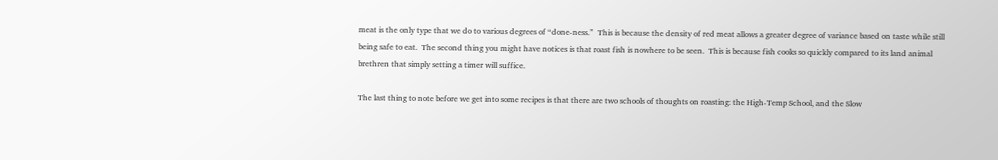meat is the only type that we do to various degrees of “done-ness.”  This is because the density of red meat allows a greater degree of variance based on taste while still being safe to eat.  The second thing you might have notices is that roast fish is nowhere to be seen.  This is because fish cooks so quickly compared to its land animal brethren that simply setting a timer will suffice.

The last thing to note before we get into some recipes is that there are two schools of thoughts on roasting: the High-Temp School, and the Slow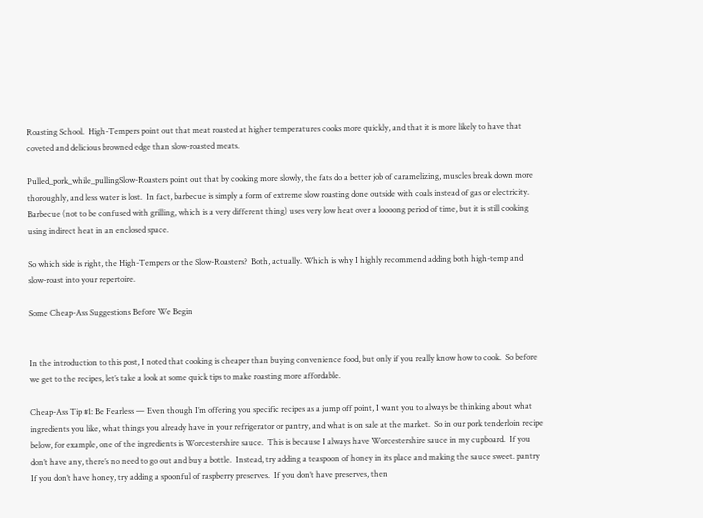Roasting School.  High-Tempers point out that meat roasted at higher temperatures cooks more quickly, and that it is more likely to have that coveted and delicious browned edge than slow-roasted meats.

Pulled_pork_while_pullingSlow-Roasters point out that by cooking more slowly, the fats do a better job of caramelizing, muscles break down more thoroughly, and less water is lost.  In fact, barbecue is simply a form of extreme slow roasting done outside with coals instead of gas or electricity.  Barbecue (not to be confused with grilling, which is a very different thing) uses very low heat over a loooong period of time, but it is still cooking using indirect heat in an enclosed space.

So which side is right, the High-Tempers or the Slow-Roasters?  Both, actually. Which is why I highly recommend adding both high-temp and slow-roast into your repertoire.

Some Cheap-Ass Suggestions Before We Begin


In the introduction to this post, I noted that cooking is cheaper than buying convenience food, but only if you really know how to cook.  So before we get to the recipes, let’s take a look at some quick tips to make roasting more affordable.

Cheap-Ass Tip #1: Be Fearless — Even though I’m offering you specific recipes as a jump off point, I want you to always be thinking about what ingredients you like, what things you already have in your refrigerator or pantry, and what is on sale at the market.  So in our pork tenderloin recipe below, for example, one of the ingredients is Worcestershire sauce.  This is because I always have Worcestershire sauce in my cupboard.  If you don’t have any, there’s no need to go out and buy a bottle.  Instead, try adding a teaspoon of honey in its place and making the sauce sweet. pantry If you don’t have honey, try adding a spoonful of raspberry preserves.  If you don’t have preserves, then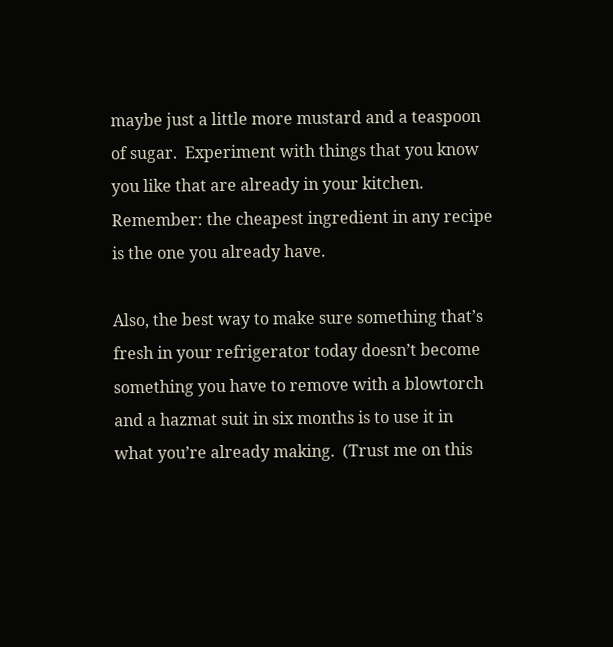maybe just a little more mustard and a teaspoon of sugar.  Experiment with things that you know you like that are already in your kitchen.  Remember: the cheapest ingredient in any recipe is the one you already have.

Also, the best way to make sure something that’s fresh in your refrigerator today doesn’t become something you have to remove with a blowtorch and a hazmat suit in six months is to use it in what you’re already making.  (Trust me on this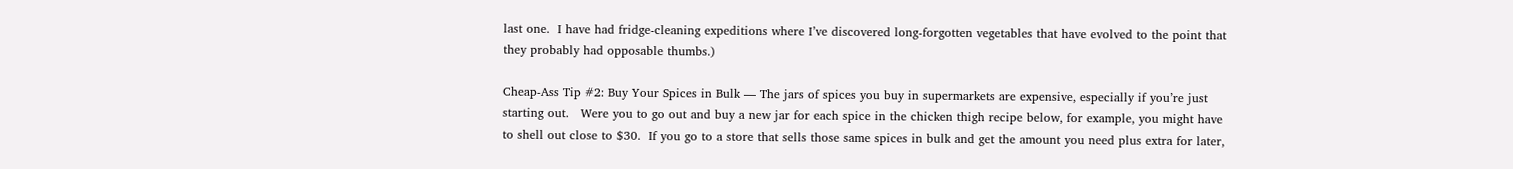last one.  I have had fridge-cleaning expeditions where I’ve discovered long-forgotten vegetables that have evolved to the point that they probably had opposable thumbs.)

Cheap-Ass Tip #2: Buy Your Spices in Bulk — The jars of spices you buy in supermarkets are expensive, especially if you’re just starting out.   Were you to go out and buy a new jar for each spice in the chicken thigh recipe below, for example, you might have to shell out close to $30.  If you go to a store that sells those same spices in bulk and get the amount you need plus extra for later,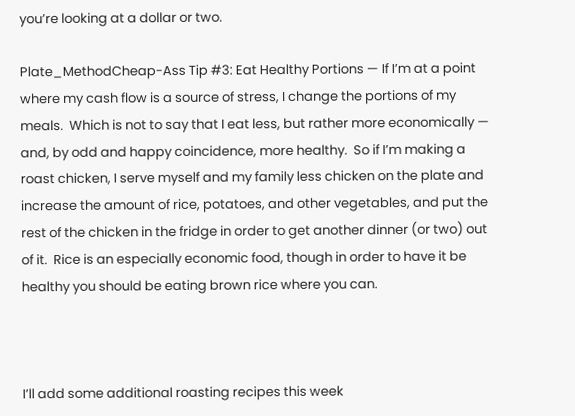you’re looking at a dollar or two.

Plate_MethodCheap-Ass Tip #3: Eat Healthy Portions — If I’m at a point where my cash flow is a source of stress, I change the portions of my meals.  Which is not to say that I eat less, but rather more economically — and, by odd and happy coincidence, more healthy.  So if I’m making a roast chicken, I serve myself and my family less chicken on the plate and increase the amount of rice, potatoes, and other vegetables, and put the rest of the chicken in the fridge in order to get another dinner (or two) out of it.  Rice is an especially economic food, though in order to have it be healthy you should be eating brown rice where you can.



I’ll add some additional roasting recipes this week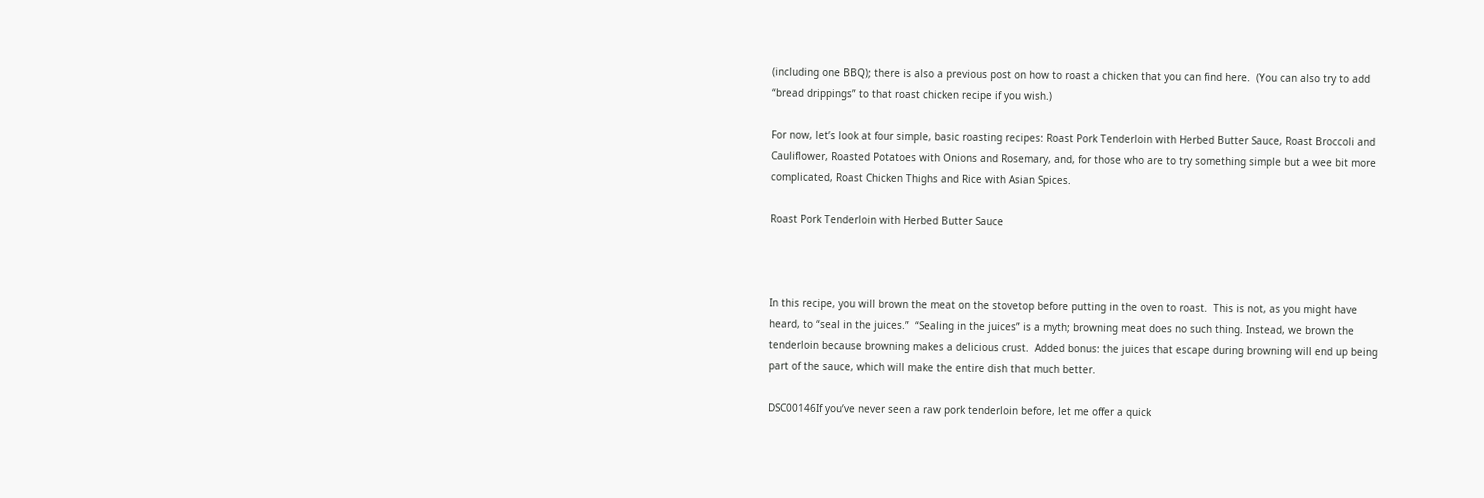(including one BBQ); there is also a previous post on how to roast a chicken that you can find here.  (You can also try to add “bread drippings” to that roast chicken recipe if you wish.)

For now, let’s look at four simple, basic roasting recipes: Roast Pork Tenderloin with Herbed Butter Sauce, Roast Broccoli and Cauliflower, Roasted Potatoes with Onions and Rosemary, and, for those who are to try something simple but a wee bit more complicated, Roast Chicken Thighs and Rice with Asian Spices.

Roast Pork Tenderloin with Herbed Butter Sauce



In this recipe, you will brown the meat on the stovetop before putting in the oven to roast.  This is not, as you might have heard, to “seal in the juices.”  “Sealing in the juices” is a myth; browning meat does no such thing. Instead, we brown the tenderloin because browning makes a delicious crust.  Added bonus: the juices that escape during browning will end up being part of the sauce, which will make the entire dish that much better.

DSC00146If you’ve never seen a raw pork tenderloin before, let me offer a quick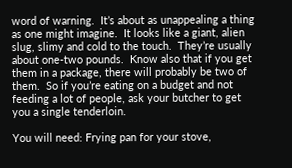word of warning.  It’s about as unappealing a thing as one might imagine.  It looks like a giant, alien slug, slimy and cold to the touch.  They’re usually about one-two pounds.  Know also that if you get them in a package, there will probably be two of them.  So if you’re eating on a budget and not feeding a lot of people, ask your butcher to get you a single tenderloin.

You will need: Frying pan for your stove,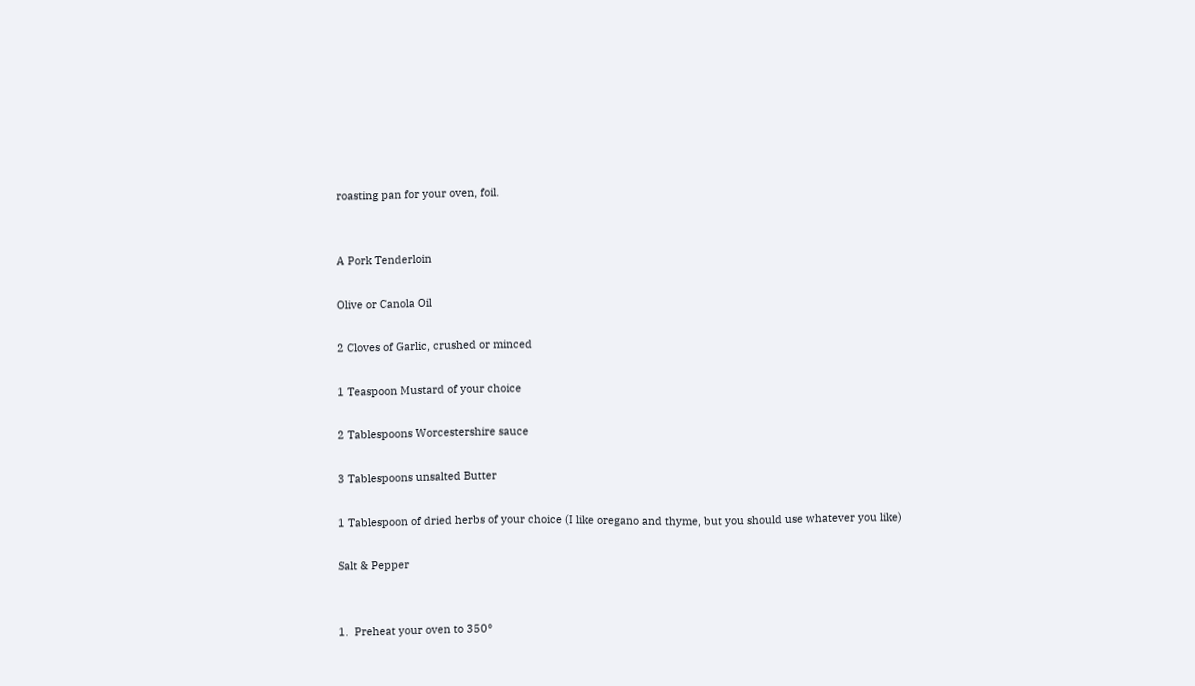roasting pan for your oven, foil.


A Pork Tenderloin

Olive or Canola Oil

2 Cloves of Garlic, crushed or minced

1 Teaspoon Mustard of your choice

2 Tablespoons Worcestershire sauce

3 Tablespoons unsalted Butter

1 Tablespoon of dried herbs of your choice (I like oregano and thyme, but you should use whatever you like)

Salt & Pepper


1.  Preheat your oven to 350°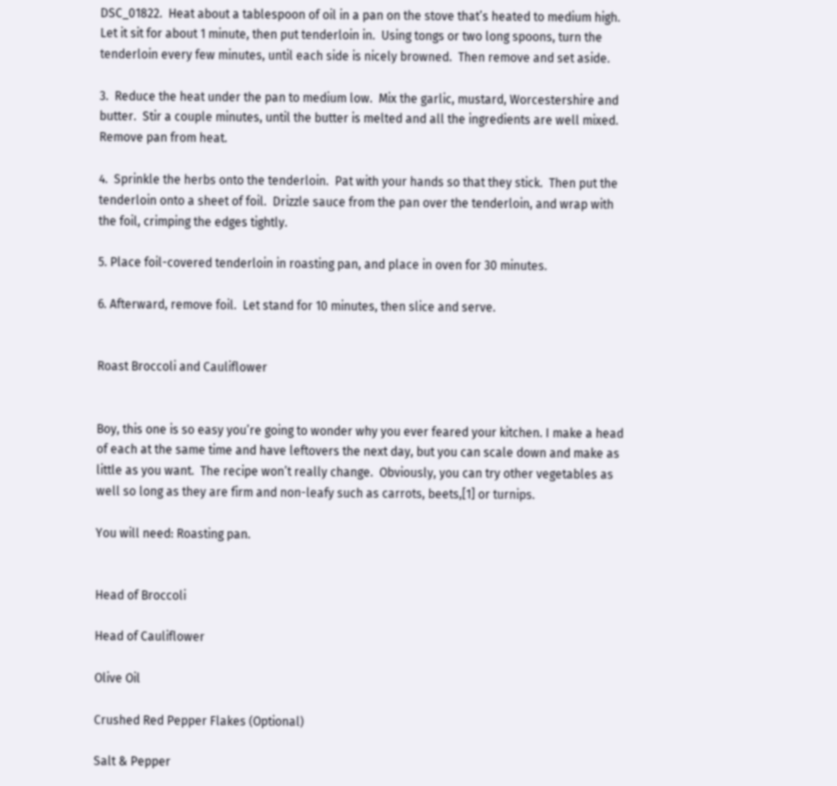DSC_01822.  Heat about a tablespoon of oil in a pan on the stove that’s heated to medium high.  Let it sit for about 1 minute, then put tenderloin in.  Using tongs or two long spoons, turn the tenderloin every few minutes, until each side is nicely browned.  Then remove and set aside.

3.  Reduce the heat under the pan to medium low.  Mix the garlic, mustard, Worcestershire and butter.  Stir a couple minutes, until the butter is melted and all the ingredients are well mixed.  Remove pan from heat.

4.  Sprinkle the herbs onto the tenderloin.  Pat with your hands so that they stick.  Then put the tenderloin onto a sheet of foil.  Drizzle sauce from the pan over the tenderloin, and wrap with the foil, crimping the edges tightly.

5. Place foil-covered tenderloin in roasting pan, and place in oven for 30 minutes.

6. Afterward, remove foil.  Let stand for 10 minutes, then slice and serve.


Roast Broccoli and Cauliflower


Boy, this one is so easy you’re going to wonder why you ever feared your kitchen. I make a head of each at the same time and have leftovers the next day, but you can scale down and make as little as you want.  The recipe won’t really change.  Obviously, you can try other vegetables as well so long as they are firm and non-leafy such as carrots, beets,[1] or turnips.

You will need: Roasting pan.


Head of Broccoli

Head of Cauliflower

Olive Oil

Crushed Red Pepper Flakes (Optional)

Salt & Pepper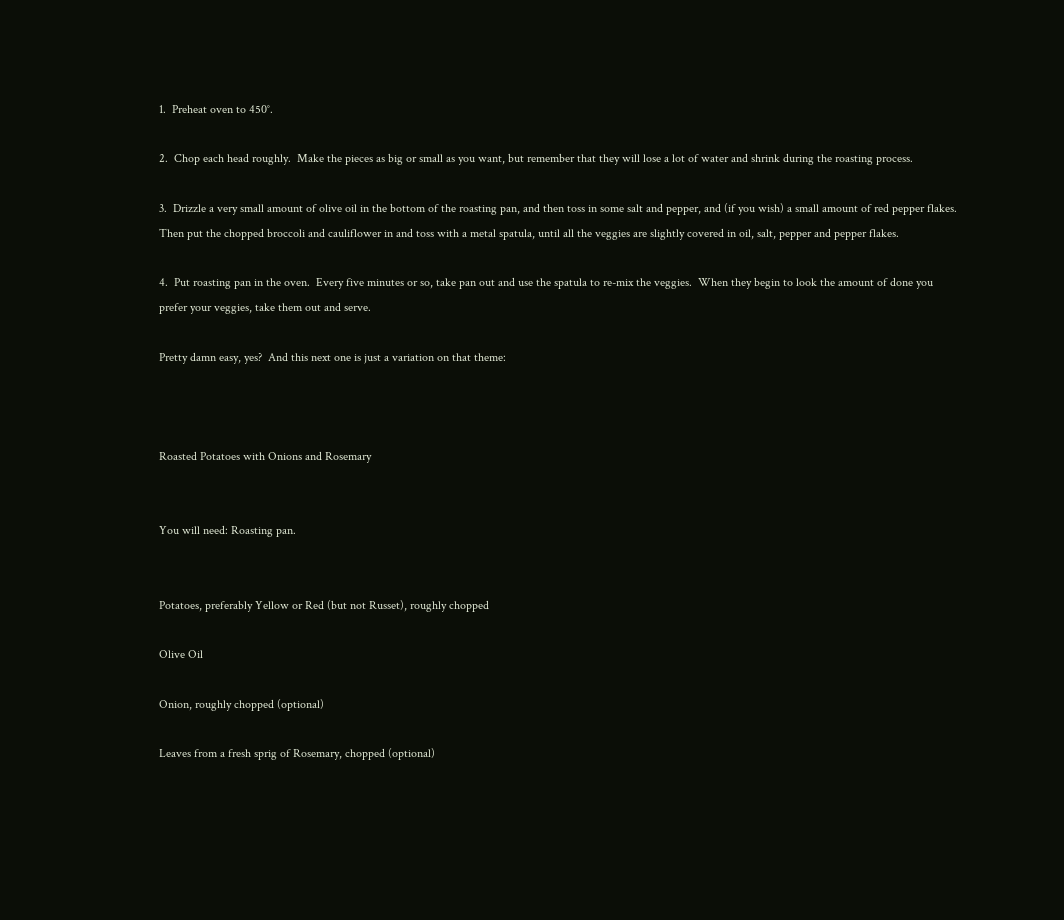1.  Preheat oven to 450°.

2.  Chop each head roughly.  Make the pieces as big or small as you want, but remember that they will lose a lot of water and shrink during the roasting process.

3.  Drizzle a very small amount of olive oil in the bottom of the roasting pan, and then toss in some salt and pepper, and (if you wish) a small amount of red pepper flakes.  Then put the chopped broccoli and cauliflower in and toss with a metal spatula, until all the veggies are slightly covered in oil, salt, pepper and pepper flakes.

4.  Put roasting pan in the oven.  Every five minutes or so, take pan out and use the spatula to re-mix the veggies.  When they begin to look the amount of done you prefer your veggies, take them out and serve.

Pretty damn easy, yes?  And this next one is just a variation on that theme:



Roasted Potatoes with Onions and Rosemary


You will need: Roasting pan.


Potatoes, preferably Yellow or Red (but not Russet), roughly chopped

Olive Oil

Onion, roughly chopped (optional)

Leaves from a fresh sprig of Rosemary, chopped (optional)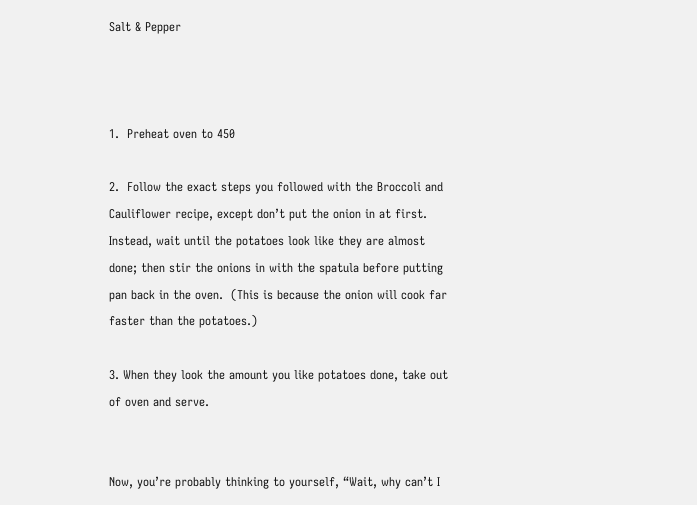Salt & Pepper



1.  Preheat oven to 450

2.  Follow the exact steps you followed with the Broccoli and Cauliflower recipe, except don’t put the onion in at first.  Instead, wait until the potatoes look like they are almost done; then stir the onions in with the spatula before putting pan back in the oven.  (This is because the onion will cook far faster than the potatoes.)

3. When they look the amount you like potatoes done, take out of oven and serve.


Now, you’re probably thinking to yourself, “Wait, why can’t I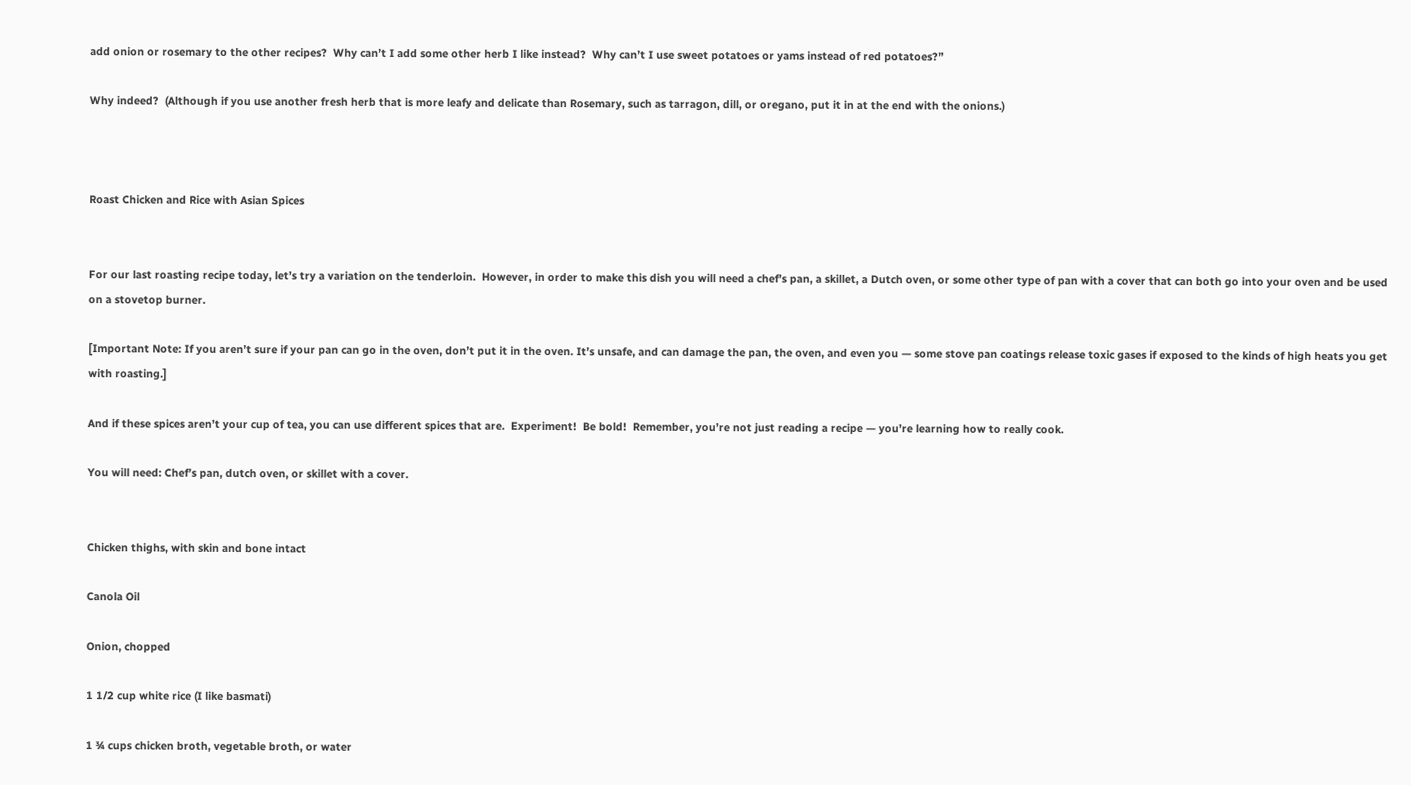add onion or rosemary to the other recipes?  Why can’t I add some other herb I like instead?  Why can’t I use sweet potatoes or yams instead of red potatoes?”

Why indeed?  (Although if you use another fresh herb that is more leafy and delicate than Rosemary, such as tarragon, dill, or oregano, put it in at the end with the onions.)



Roast Chicken and Rice with Asian Spices


For our last roasting recipe today, let’s try a variation on the tenderloin.  However, in order to make this dish you will need a chef’s pan, a skillet, a Dutch oven, or some other type of pan with a cover that can both go into your oven and be used on a stovetop burner.

[Important Note: If you aren’t sure if your pan can go in the oven, don’t put it in the oven. It’s unsafe, and can damage the pan, the oven, and even you — some stove pan coatings release toxic gases if exposed to the kinds of high heats you get with roasting.]

And if these spices aren’t your cup of tea, you can use different spices that are.  Experiment!  Be bold!  Remember, you’re not just reading a recipe — you’re learning how to really cook.

You will need: Chef’s pan, dutch oven, or skillet with a cover.


Chicken thighs, with skin and bone intact

Canola Oil

Onion, chopped

1 1/2 cup white rice (I like basmati)

1 ¾ cups chicken broth, vegetable broth, or water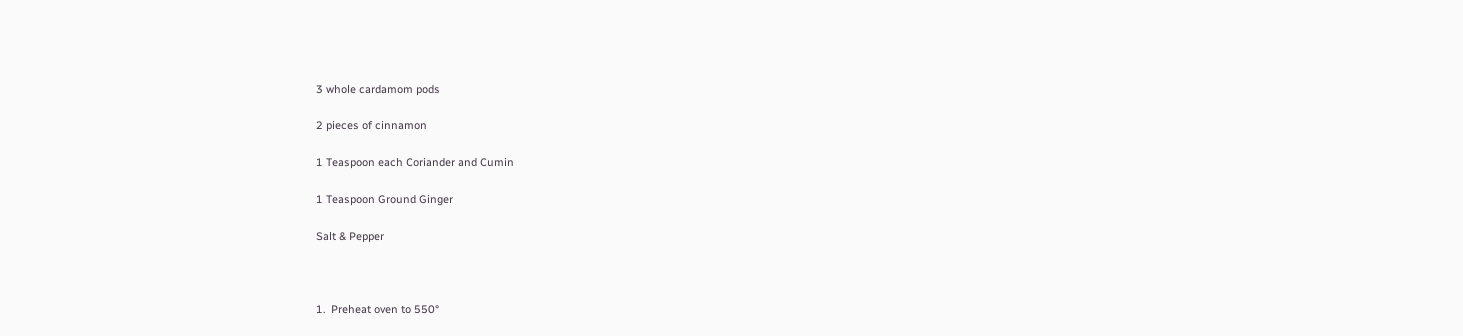3 whole cardamom pods

2 pieces of cinnamon

1 Teaspoon each Coriander and Cumin

1 Teaspoon Ground Ginger

Salt & Pepper



1.  Preheat oven to 550°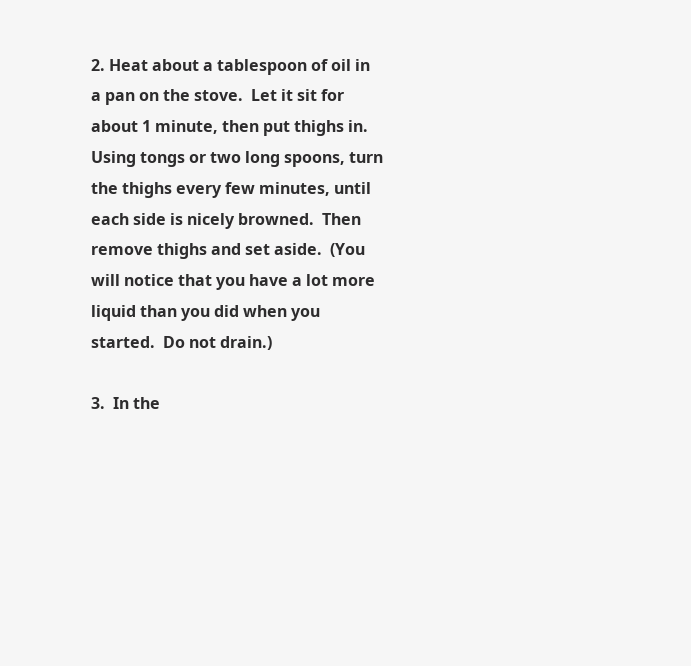2. Heat about a tablespoon of oil in a pan on the stove.  Let it sit for about 1 minute, then put thighs in.  Using tongs or two long spoons, turn the thighs every few minutes, until each side is nicely browned.  Then remove thighs and set aside.  (You will notice that you have a lot more liquid than you did when you started.  Do not drain.)

3.  In the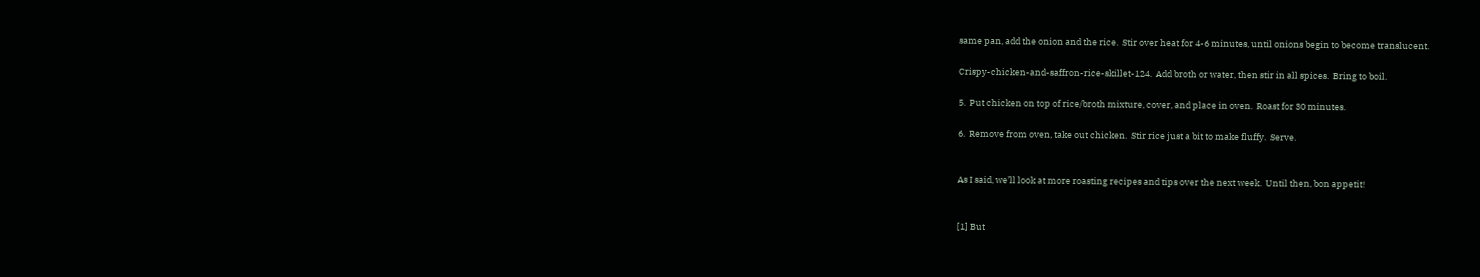same pan, add the onion and the rice.  Stir over heat for 4-6 minutes, until onions begin to become translucent.

Crispy-chicken-and-saffron-rice-skillet-124.  Add broth or water, then stir in all spices.  Bring to boil.

5.  Put chicken on top of rice/broth mixture, cover, and place in oven.  Roast for 30 minutes.

6.  Remove from oven, take out chicken.  Stir rice just a bit to make fluffy.  Serve.


As I said, we’ll look at more roasting recipes and tips over the next week.  Until then, bon appetit!


[1] But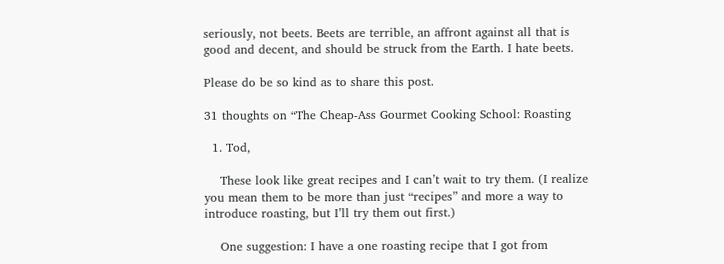seriously, not beets. Beets are terrible, an affront against all that is good and decent, and should be struck from the Earth. I hate beets.

Please do be so kind as to share this post.

31 thoughts on “The Cheap-Ass Gourmet Cooking School: Roasting

  1. Tod,

    These look like great recipes and I can’t wait to try them. (I realize you mean them to be more than just “recipes” and more a way to introduce roasting, but I’ll try them out first.)

    One suggestion: I have a one roasting recipe that I got from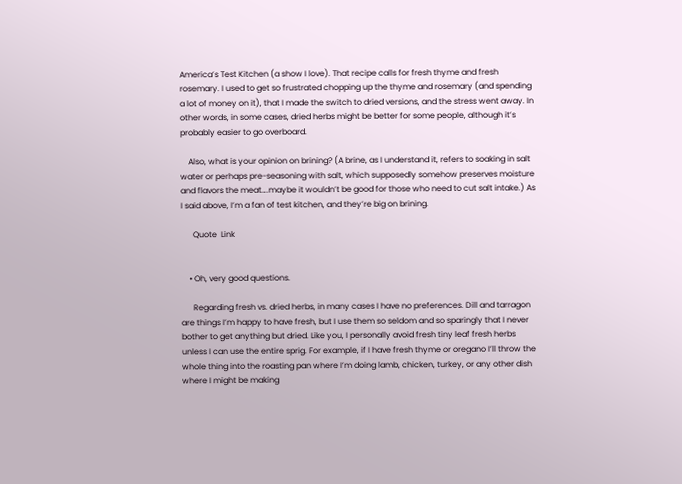America’s Test Kitchen (a show I love). That recipe calls for fresh thyme and fresh rosemary. I used to get so frustrated chopping up the thyme and rosemary (and spending a lot of money on it), that I made the switch to dried versions, and the stress went away. In other words, in some cases, dried herbs might be better for some people, although it’s probably easier to go overboard.

    Also, what is your opinion on brining? (A brine, as I understand it, refers to soaking in salt water or perhaps pre-seasoning with salt, which supposedly somehow preserves moisture and flavors the meat….maybe it wouldn’t be good for those who need to cut salt intake.) As I said above, I’m a fan of test kitchen, and they’re big on brining.

      Quote  Link


    • Oh, very good questions.

      Regarding fresh vs. dried herbs, in many cases I have no preferences. Dill and tarragon are things I’m happy to have fresh, but I use them so seldom and so sparingly that I never bother to get anything but dried. Like you, I personally avoid fresh tiny leaf fresh herbs unless I can use the entire sprig. For example, if I have fresh thyme or oregano I’ll throw the whole thing into the roasting pan where I’m doing lamb, chicken, turkey, or any other dish where I might be making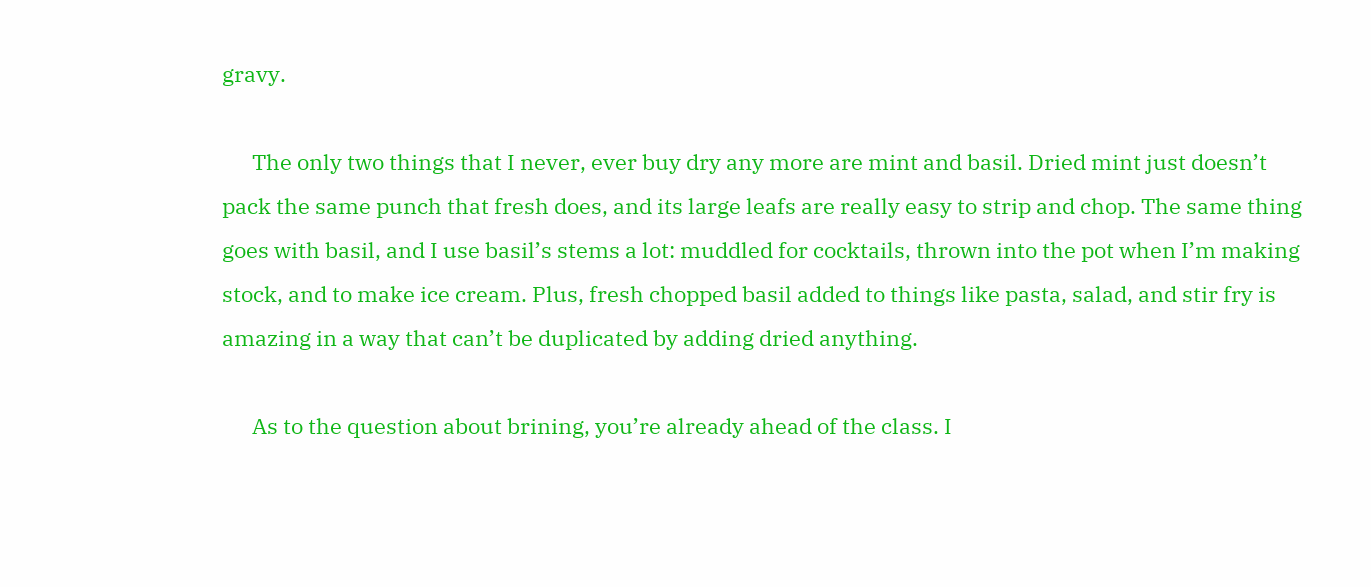gravy.

      The only two things that I never, ever buy dry any more are mint and basil. Dried mint just doesn’t pack the same punch that fresh does, and its large leafs are really easy to strip and chop. The same thing goes with basil, and I use basil’s stems a lot: muddled for cocktails, thrown into the pot when I’m making stock, and to make ice cream. Plus, fresh chopped basil added to things like pasta, salad, and stir fry is amazing in a way that can’t be duplicated by adding dried anything.

      As to the question about brining, you’re already ahead of the class. I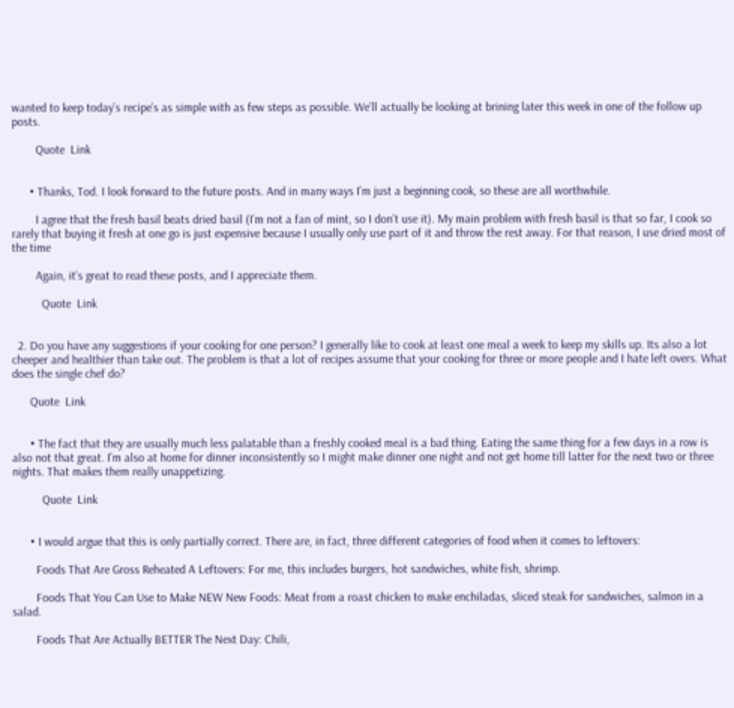wanted to keep today’s recipe’s as simple with as few steps as possible. We’ll actually be looking at brining later this week in one of the follow up posts.

        Quote  Link


      • Thanks, Tod. I look forward to the future posts. And in many ways I’m just a beginning cook, so these are all worthwhile.

        I agree that the fresh basil beats dried basil (I’m not a fan of mint, so I don’t use it). My main problem with fresh basil is that so far, I cook so rarely that buying it fresh at one go is just expensive because I usually only use part of it and throw the rest away. For that reason, I use dried most of the time

        Again, it’s great to read these posts, and I appreciate them.

          Quote  Link


  2. Do you have any suggestions if your cooking for one person? I generally like to cook at least one meal a week to keep my skills up. Its also a lot cheeper and healthier than take out. The problem is that a lot of recipes assume that your cooking for three or more people and I hate left overs. What does the single chef do?

      Quote  Link


      • The fact that they are usually much less palatable than a freshly cooked meal is a bad thing. Eating the same thing for a few days in a row is also not that great. I’m also at home for dinner inconsistently so I might make dinner one night and not get home till latter for the next two or three nights. That makes them really unappetizing.

          Quote  Link


      • I would argue that this is only partially correct. There are, in fact, three different categories of food when it comes to leftovers:

        Foods That Are Gross Reheated A Leftovers: For me, this includes burgers, hot sandwiches, white fish, shrimp.

        Foods That You Can Use to Make NEW New Foods: Meat from a roast chicken to make enchiladas, sliced steak for sandwiches, salmon in a salad.

        Foods That Are Actually BETTER The Next Day: Chili,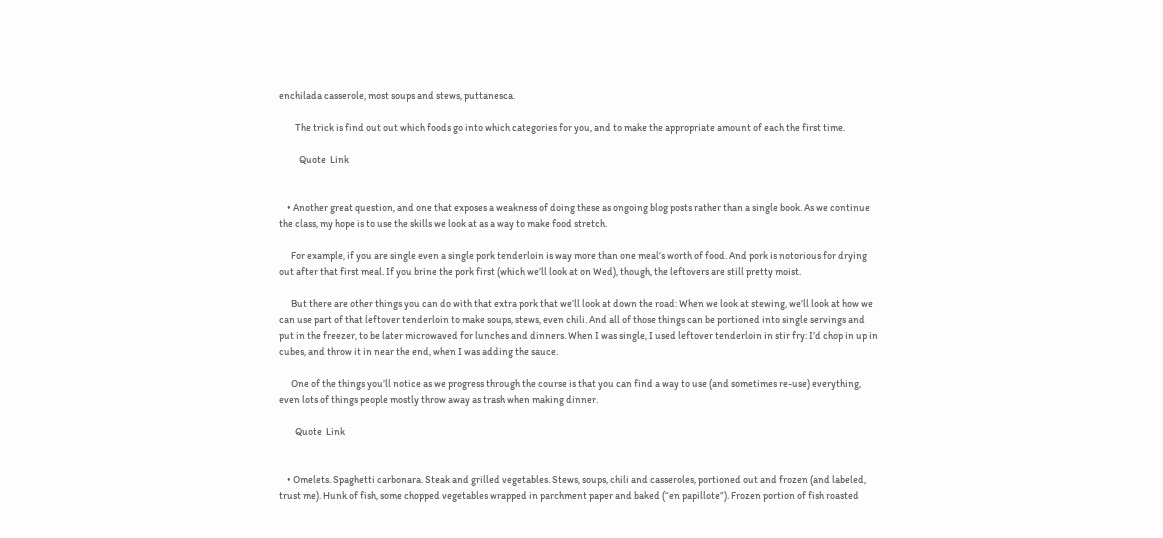enchilada casserole, most soups and stews, puttanesca.

        The trick is find out out which foods go into which categories for you, and to make the appropriate amount of each the first time.

          Quote  Link


    • Another great question, and one that exposes a weakness of doing these as ongoing blog posts rather than a single book. As we continue the class, my hope is to use the skills we look at as a way to make food stretch.

      For example, if you are single even a single pork tenderloin is way more than one meal’s worth of food. And pork is notorious for drying out after that first meal. If you brine the pork first (which we’ll look at on Wed), though, the leftovers are still pretty moist.

      But there are other things you can do with that extra pork that we’ll look at down the road: When we look at stewing, we’ll look at how we can use part of that leftover tenderloin to make soups, stews, even chili. And all of those things can be portioned into single servings and put in the freezer, to be later microwaved for lunches and dinners. When I was single, I used leftover tenderloin in stir fry: I’d chop in up in cubes, and throw it in near the end, when I was adding the sauce.

      One of the things you’ll notice as we progress through the course is that you can find a way to use (and sometimes re-use) everything, even lots of things people mostly throw away as trash when making dinner.

        Quote  Link


    • Omelets. Spaghetti carbonara. Steak and grilled vegetables. Stews, soups, chili and casseroles, portioned out and frozen (and labeled, trust me). Hunk of fish, some chopped vegetables wrapped in parchment paper and baked (“en papillote”). Frozen portion of fish roasted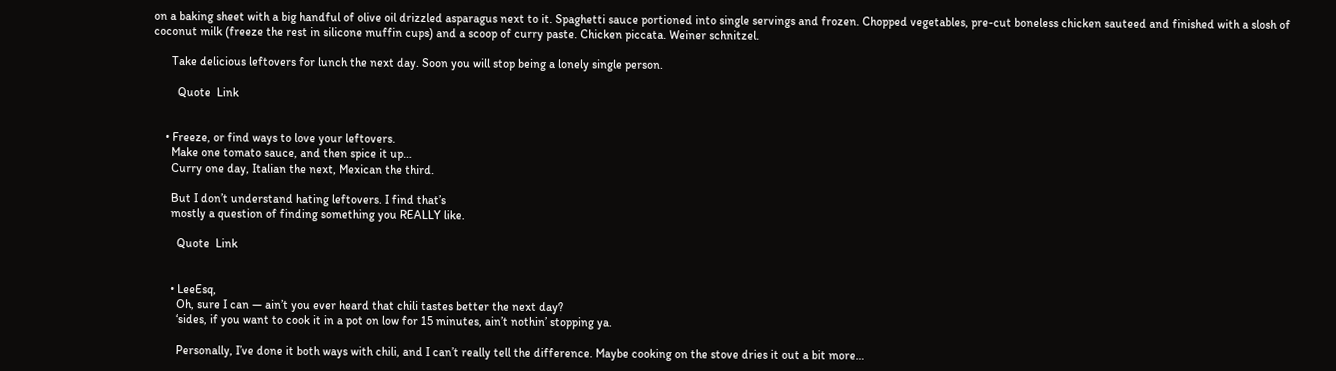on a baking sheet with a big handful of olive oil drizzled asparagus next to it. Spaghetti sauce portioned into single servings and frozen. Chopped vegetables, pre-cut boneless chicken sauteed and finished with a slosh of coconut milk (freeze the rest in silicone muffin cups) and a scoop of curry paste. Chicken piccata. Weiner schnitzel.

      Take delicious leftovers for lunch the next day. Soon you will stop being a lonely single person.

        Quote  Link


    • Freeze, or find ways to love your leftovers.
      Make one tomato sauce, and then spice it up…
      Curry one day, Italian the next, Mexican the third.

      But I don’t understand hating leftovers. I find that’s
      mostly a question of finding something you REALLY like.

        Quote  Link


      • LeeEsq,
        Oh, sure I can — ain’t you ever heard that chili tastes better the next day?
        ‘sides, if you want to cook it in a pot on low for 15 minutes, ain’t nothin’ stopping ya.

        Personally, I’ve done it both ways with chili, and I can’t really tell the difference. Maybe cooking on the stove dries it out a bit more…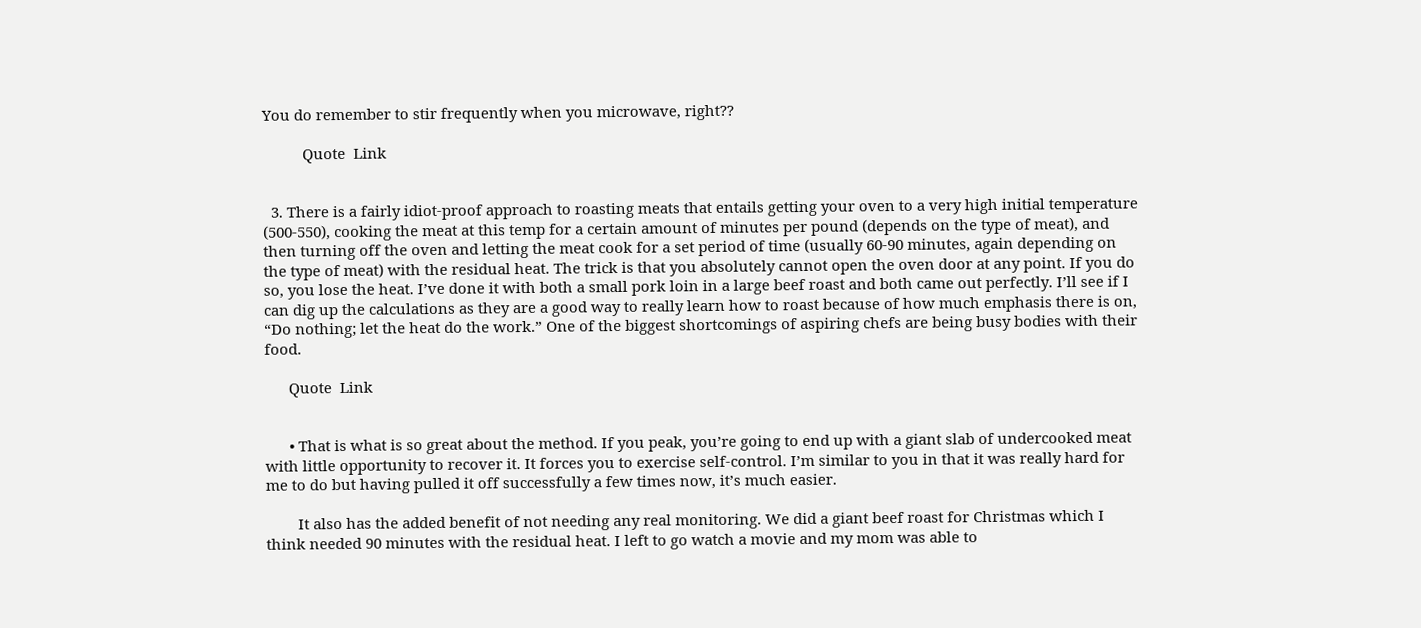You do remember to stir frequently when you microwave, right??

          Quote  Link


  3. There is a fairly idiot-proof approach to roasting meats that entails getting your oven to a very high initial temperature (500-550), cooking the meat at this temp for a certain amount of minutes per pound (depends on the type of meat), and then turning off the oven and letting the meat cook for a set period of time (usually 60-90 minutes, again depending on the type of meat) with the residual heat. The trick is that you absolutely cannot open the oven door at any point. If you do so, you lose the heat. I’ve done it with both a small pork loin in a large beef roast and both came out perfectly. I’ll see if I can dig up the calculations as they are a good way to really learn how to roast because of how much emphasis there is on, “Do nothing; let the heat do the work.” One of the biggest shortcomings of aspiring chefs are being busy bodies with their food.

      Quote  Link


      • That is what is so great about the method. If you peak, you’re going to end up with a giant slab of undercooked meat with little opportunity to recover it. It forces you to exercise self-control. I’m similar to you in that it was really hard for me to do but having pulled it off successfully a few times now, it’s much easier.

        It also has the added benefit of not needing any real monitoring. We did a giant beef roast for Christmas which I think needed 90 minutes with the residual heat. I left to go watch a movie and my mom was able to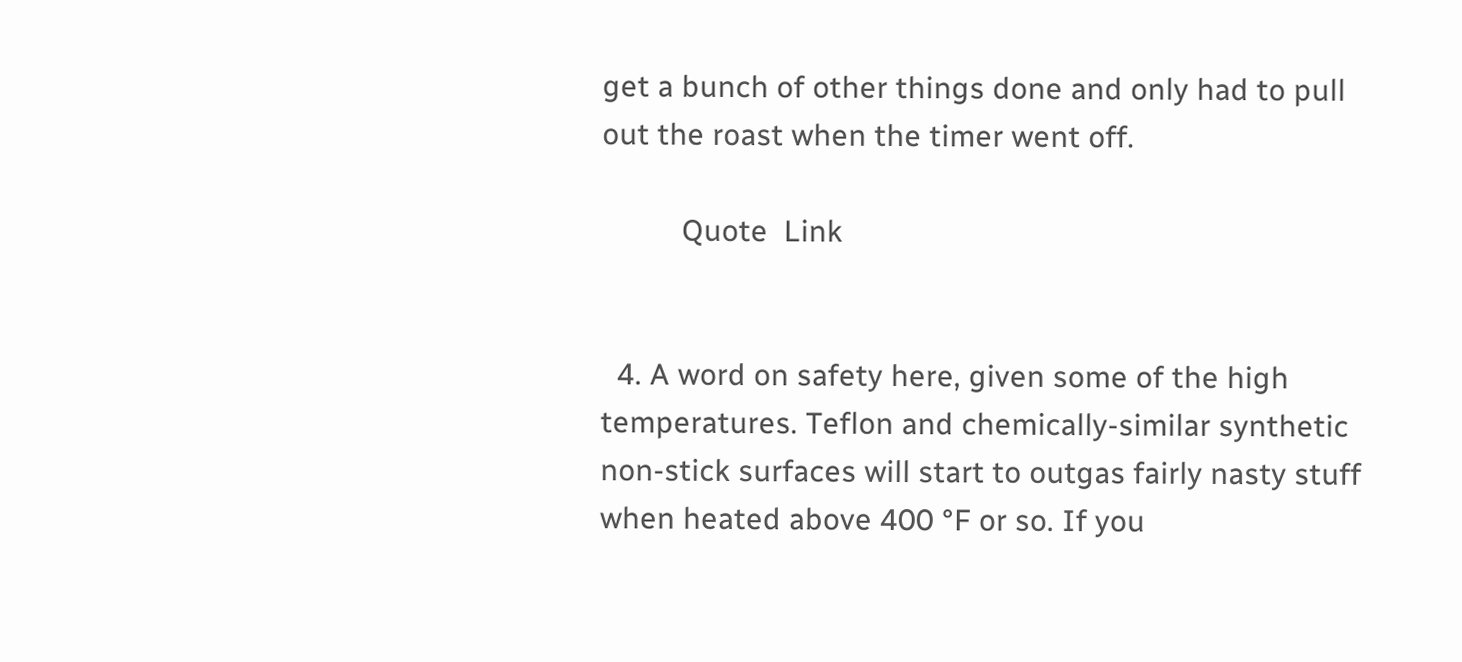get a bunch of other things done and only had to pull out the roast when the timer went off.

          Quote  Link


  4. A word on safety here, given some of the high temperatures. Teflon and chemically-similar synthetic non-stick surfaces will start to outgas fairly nasty stuff when heated above 400 °F or so. If you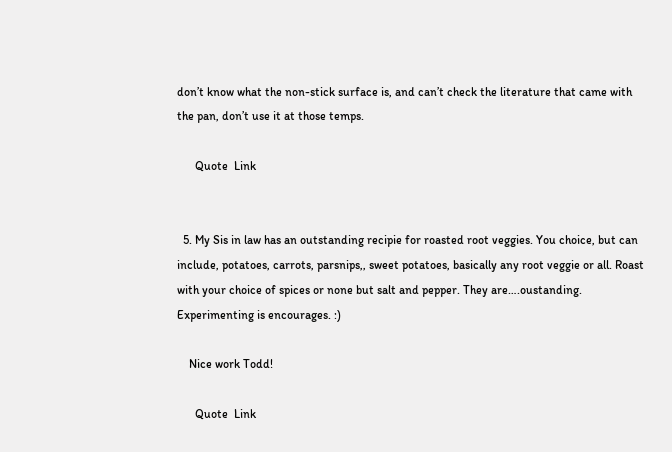don’t know what the non-stick surface is, and can’t check the literature that came with the pan, don’t use it at those temps.

      Quote  Link


  5. My Sis in law has an outstanding recipie for roasted root veggies. You choice, but can include, potatoes, carrots, parsnips,, sweet potatoes, basically any root veggie or all. Roast with your choice of spices or none but salt and pepper. They are….oustanding. Experimenting is encourages. :)

    Nice work Todd!

      Quote  Link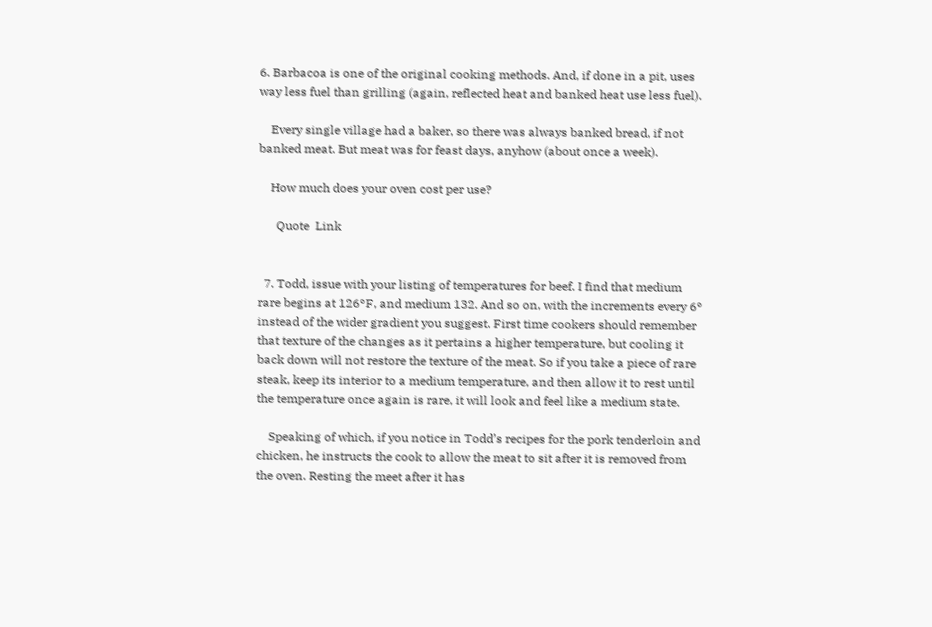6. Barbacoa is one of the original cooking methods. And, if done in a pit, uses way less fuel than grilling (again, reflected heat and banked heat use less fuel).

    Every single village had a baker, so there was always banked bread, if not banked meat. But meat was for feast days, anyhow (about once a week).

    How much does your oven cost per use?

      Quote  Link


  7. Todd, issue with your listing of temperatures for beef. I find that medium rare begins at 126°F, and medium 132. And so on, with the increments every 6° instead of the wider gradient you suggest. First time cookers should remember that texture of the changes as it pertains a higher temperature, but cooling it back down will not restore the texture of the meat. So if you take a piece of rare steak, keep its interior to a medium temperature, and then allow it to rest until the temperature once again is rare, it will look and feel like a medium state.

    Speaking of which, if you notice in Todd’s recipes for the pork tenderloin and chicken, he instructs the cook to allow the meat to sit after it is removed from the oven. Resting the meet after it has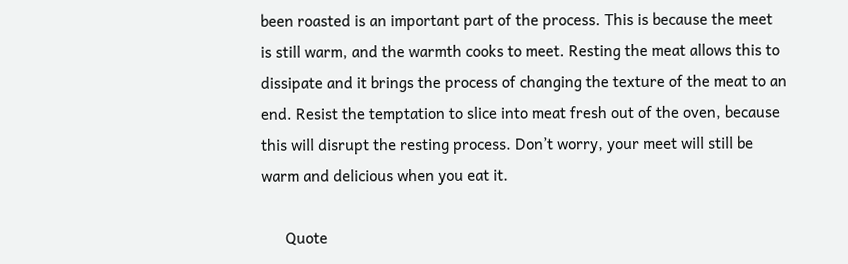been roasted is an important part of the process. This is because the meet is still warm, and the warmth cooks to meet. Resting the meat allows this to dissipate and it brings the process of changing the texture of the meat to an end. Resist the temptation to slice into meat fresh out of the oven, because this will disrupt the resting process. Don’t worry, your meet will still be warm and delicious when you eat it.

      Quote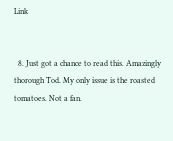Link


  8. Just got a chance to read this. Amazingly thorough Tod. My only issue is the roasted tomatoes. Not a fan.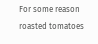For some reason roasted tomatoes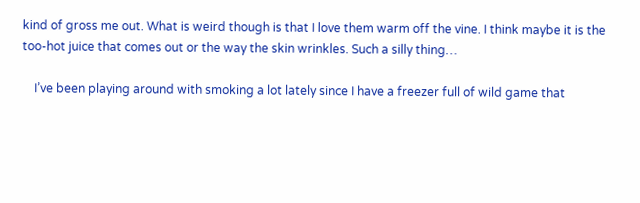kind of gross me out. What is weird though is that I love them warm off the vine. I think maybe it is the too-hot juice that comes out or the way the skin wrinkles. Such a silly thing…

    I’ve been playing around with smoking a lot lately since I have a freezer full of wild game that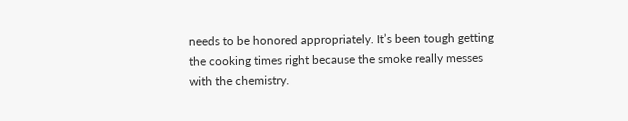needs to be honored appropriately. It’s been tough getting the cooking times right because the smoke really messes with the chemistry.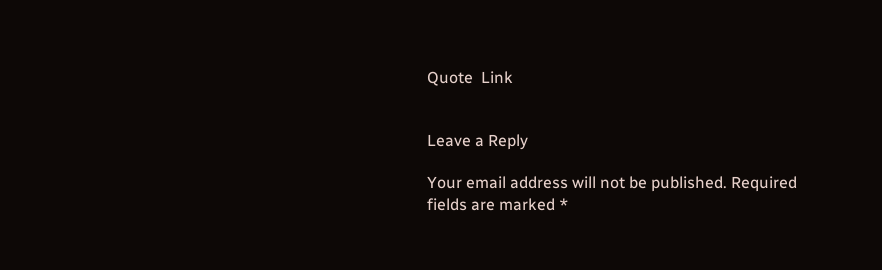Quote  Link


Leave a Reply

Your email address will not be published. Required fields are marked *